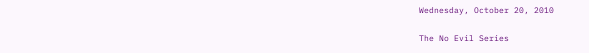Wednesday, October 20, 2010

The No Evil Series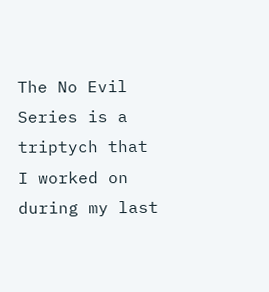The No Evil Series is a triptych that I worked on during my last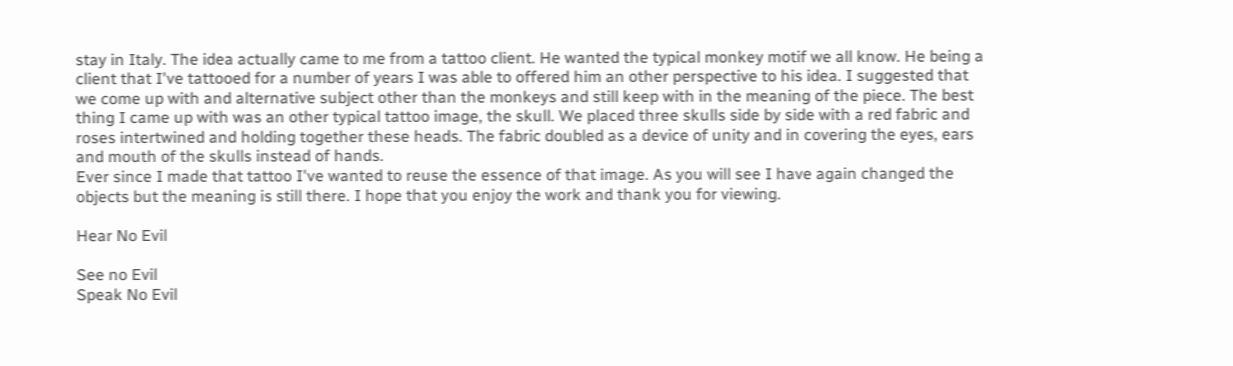stay in Italy. The idea actually came to me from a tattoo client. He wanted the typical monkey motif we all know. He being a client that I've tattooed for a number of years I was able to offered him an other perspective to his idea. I suggested that we come up with and alternative subject other than the monkeys and still keep with in the meaning of the piece. The best thing I came up with was an other typical tattoo image, the skull. We placed three skulls side by side with a red fabric and roses intertwined and holding together these heads. The fabric doubled as a device of unity and in covering the eyes, ears and mouth of the skulls instead of hands.
Ever since I made that tattoo I've wanted to reuse the essence of that image. As you will see I have again changed the objects but the meaning is still there. I hope that you enjoy the work and thank you for viewing.

Hear No Evil

See no Evil
Speak No Evil